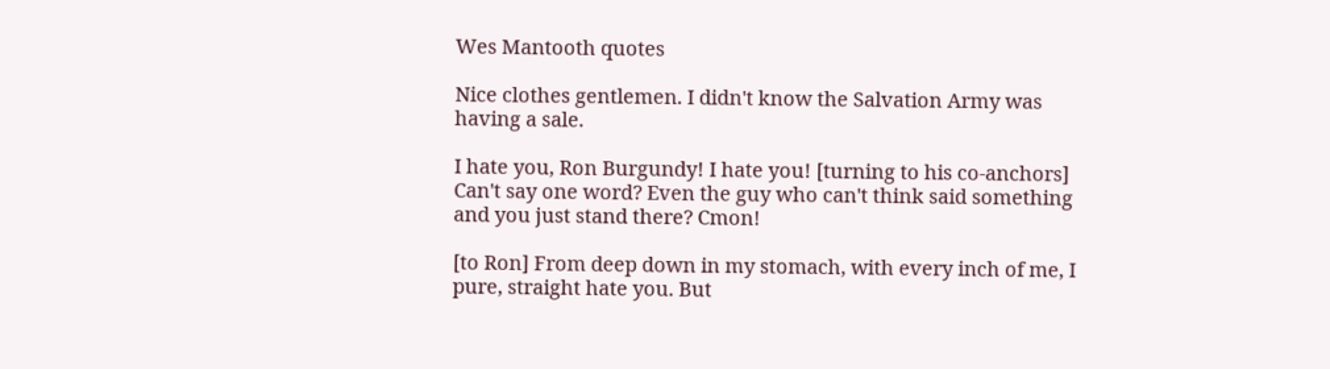Wes Mantooth quotes

Nice clothes gentlemen. I didn't know the Salvation Army was having a sale.

I hate you, Ron Burgundy! I hate you! [turning to his co-anchors] Can't say one word? Even the guy who can't think said something and you just stand there? Cmon!

[to Ron] From deep down in my stomach, with every inch of me, I pure, straight hate you. But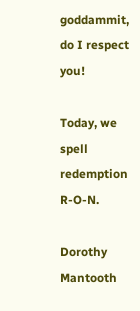goddammit, do I respect you!

Today, we spell redemption R-O-N.

Dorothy Mantooth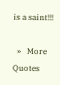is a saint!!!

  »   More Quotes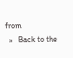from
  »   Back to the